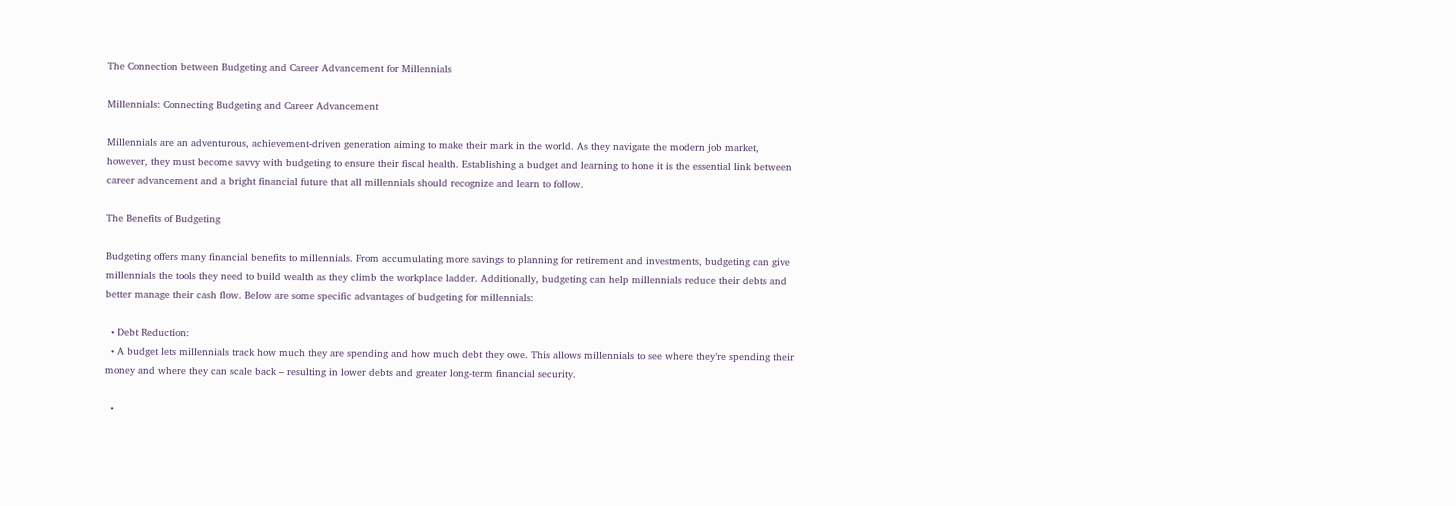The Connection between Budgeting and Career Advancement for Millennials

Millennials: Connecting Budgeting and Career Advancement

Millennials are an adventurous, achievement-driven generation aiming to make their mark in the world. As they navigate the modern job market, however, they must become savvy with budgeting to ensure their fiscal health. Establishing a budget and learning to hone it is the essential link between career advancement and a bright financial future that all millennials should recognize and learn to follow.

The Benefits of Budgeting

Budgeting offers many financial benefits to millennials. From accumulating more savings to planning for retirement and investments, budgeting can give millennials the tools they need to build wealth as they climb the workplace ladder. Additionally, budgeting can help millennials reduce their debts and better manage their cash flow. Below are some specific advantages of budgeting for millennials:

  • Debt Reduction:
  • A budget lets millennials track how much they are spending and how much debt they owe. This allows millennials to see where they’re spending their money and where they can scale back – resulting in lower debts and greater long-term financial security.

  •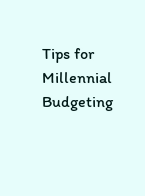Tips for Millennial Budgeting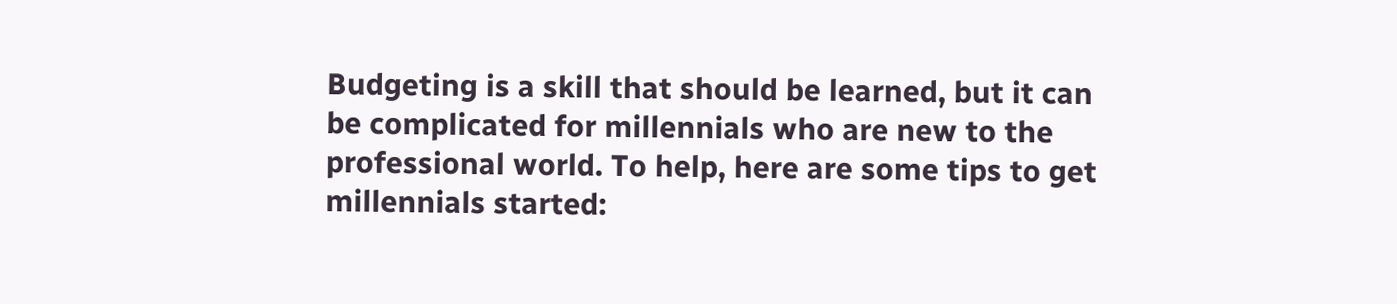Budgeting is a skill that should be learned, but it can be complicated for millennials who are new to the professional world. To help, here are some tips to get millennials started: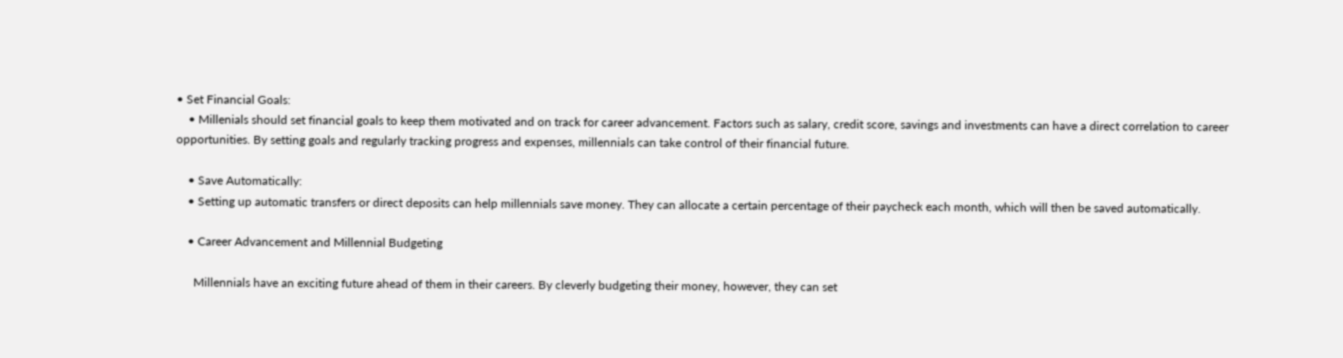• Set Financial Goals:
    • Millenials should set financial goals to keep them motivated and on track for career advancement. Factors such as salary, credit score, savings and investments can have a direct correlation to career opportunities. By setting goals and regularly tracking progress and expenses, millennials can take control of their financial future.

    • Save Automatically:
    • Setting up automatic transfers or direct deposits can help millennials save money. They can allocate a certain percentage of their paycheck each month, which will then be saved automatically.

    • Career Advancement and Millennial Budgeting

      Millennials have an exciting future ahead of them in their careers. By cleverly budgeting their money, however, they can set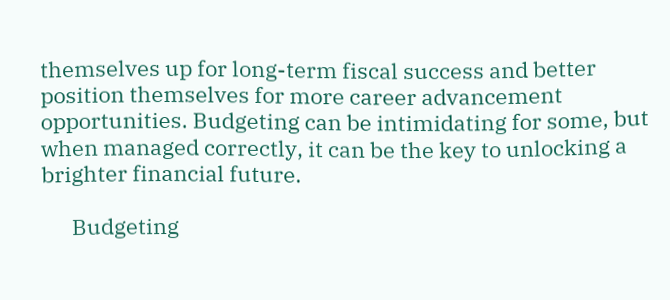themselves up for long-term fiscal success and better position themselves for more career advancement opportunities. Budgeting can be intimidating for some, but when managed correctly, it can be the key to unlocking a brighter financial future.

      Budgeting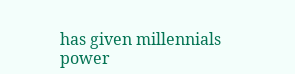has given millennials power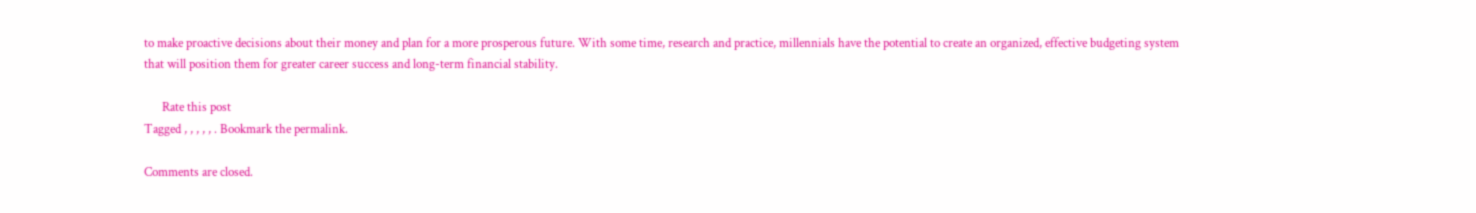to make proactive decisions about their money and plan for a more prosperous future. With some time, research and practice, millennials have the potential to create an organized, effective budgeting system that will position them for greater career success and long-term financial stability.

      Rate this post
Tagged , , , , , . Bookmark the permalink.

Comments are closed.